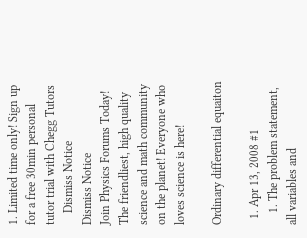1. Limited time only! Sign up for a free 30min personal tutor trial with Chegg Tutors
    Dismiss Notice
Dismiss Notice
Join Physics Forums Today!
The friendliest, high quality science and math community on the planet! Everyone who loves science is here!

Ordinary differential equaiton

  1. Apr 13, 2008 #1
    1. The problem statement, all variables and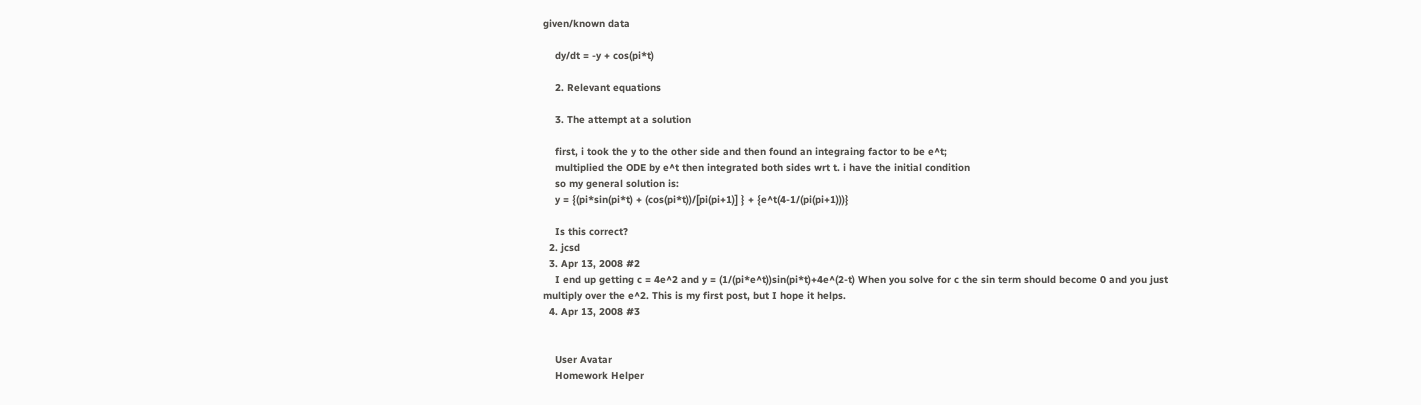given/known data

    dy/dt = -y + cos(pi*t)

    2. Relevant equations

    3. The attempt at a solution

    first, i took the y to the other side and then found an integraing factor to be e^t;
    multiplied the ODE by e^t then integrated both sides wrt t. i have the initial condition
    so my general solution is:
    y = {(pi*sin(pi*t) + (cos(pi*t))/[pi(pi+1)] } + {e^t(4-1/(pi(pi+1)))}

    Is this correct?
  2. jcsd
  3. Apr 13, 2008 #2
    I end up getting c = 4e^2 and y = (1/(pi*e^t))sin(pi*t)+4e^(2-t) When you solve for c the sin term should become 0 and you just multiply over the e^2. This is my first post, but I hope it helps.
  4. Apr 13, 2008 #3


    User Avatar
    Homework Helper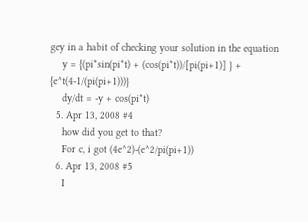gey in a habit of checking your solution in the equation
    y = {(pi*sin(pi*t) + (cos(pi*t))/[pi(pi+1)] } + {e^t(4-1/(pi(pi+1)))}
    dy/dt = -y + cos(pi*t)
  5. Apr 13, 2008 #4
    how did you get to that?
    For c, i got (4e^2)-(e^2/pi(pi+1))
  6. Apr 13, 2008 #5
    I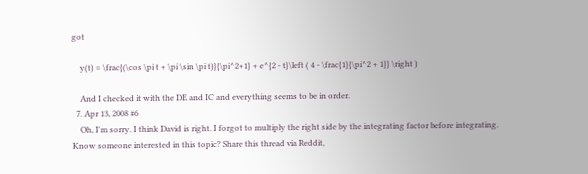got

    y(t) = \frac{(\cos \pi t + \pi \sin \pi t)}{\pi^2+1} + e^{2 - t}\left ( 4 - \frac{1}{\pi^2 + 1}} \right )

    And I checked it with the DE and IC and everything seems to be in order.
  7. Apr 13, 2008 #6
    Oh, I'm sorry. I think David is right. I forgot to multiply the right side by the integrating factor before integrating.
Know someone interested in this topic? Share this thread via Reddit,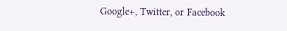Google+, Twitter, or Facebook